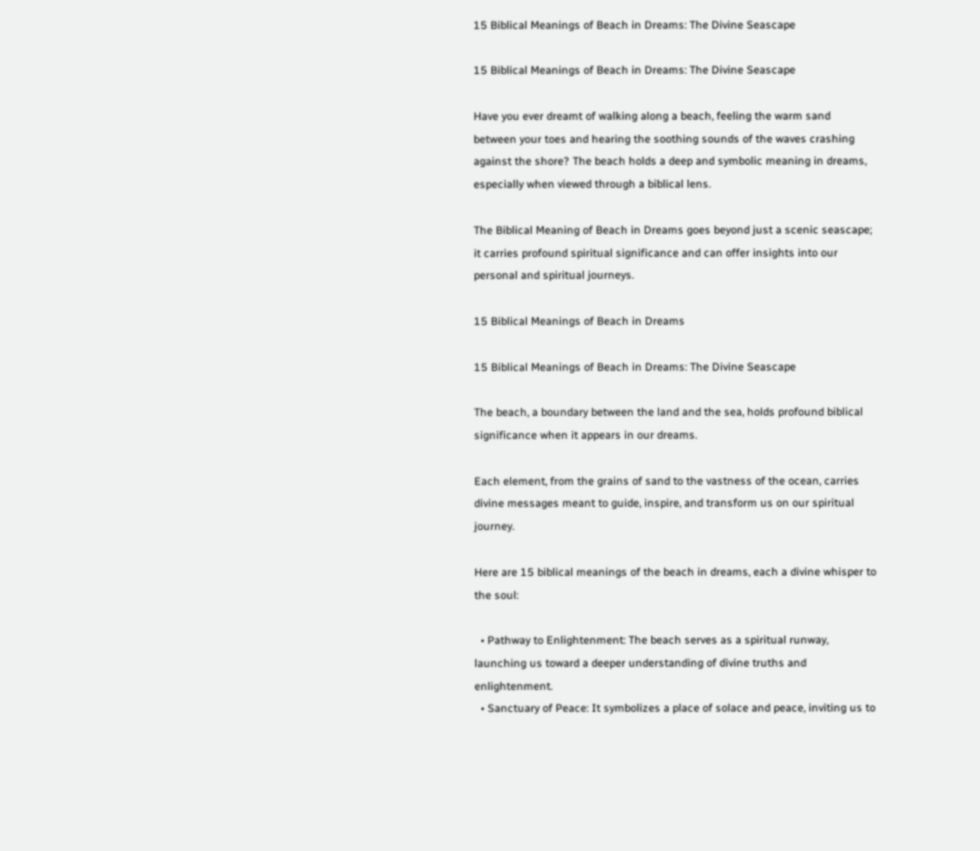15 Biblical Meanings of Beach in Dreams: The Divine Seascape

15 Biblical Meanings of Beach in Dreams: The Divine Seascape

Have you ever dreamt of walking along a beach, feeling the warm sand between your toes and hearing the soothing sounds of the waves crashing against the shore? The beach holds a deep and symbolic meaning in dreams, especially when viewed through a biblical lens.

The Biblical Meaning of Beach in Dreams goes beyond just a scenic seascape; it carries profound spiritual significance and can offer insights into our personal and spiritual journeys.

15 Biblical Meanings of Beach in Dreams

15 Biblical Meanings of Beach in Dreams: The Divine Seascape

The beach, a boundary between the land and the sea, holds profound biblical significance when it appears in our dreams.

Each element, from the grains of sand to the vastness of the ocean, carries divine messages meant to guide, inspire, and transform us on our spiritual journey.

Here are 15 biblical meanings of the beach in dreams, each a divine whisper to the soul:

  • Pathway to Enlightenment: The beach serves as a spiritual runway, launching us toward a deeper understanding of divine truths and enlightenment.
  • Sanctuary of Peace: It symbolizes a place of solace and peace, inviting us to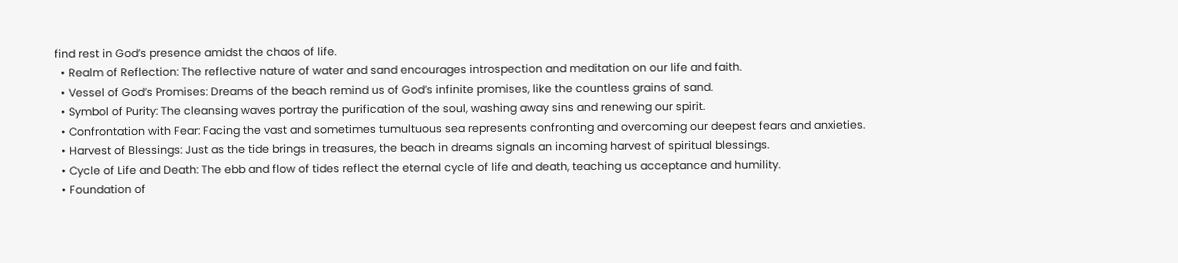find rest in God’s presence amidst the chaos of life.
  • Realm of Reflection: The reflective nature of water and sand encourages introspection and meditation on our life and faith.
  • Vessel of God’s Promises: Dreams of the beach remind us of God’s infinite promises, like the countless grains of sand.
  • Symbol of Purity: The cleansing waves portray the purification of the soul, washing away sins and renewing our spirit.
  • Confrontation with Fear: Facing the vast and sometimes tumultuous sea represents confronting and overcoming our deepest fears and anxieties.
  • Harvest of Blessings: Just as the tide brings in treasures, the beach in dreams signals an incoming harvest of spiritual blessings.
  • Cycle of Life and Death: The ebb and flow of tides reflect the eternal cycle of life and death, teaching us acceptance and humility.
  • Foundation of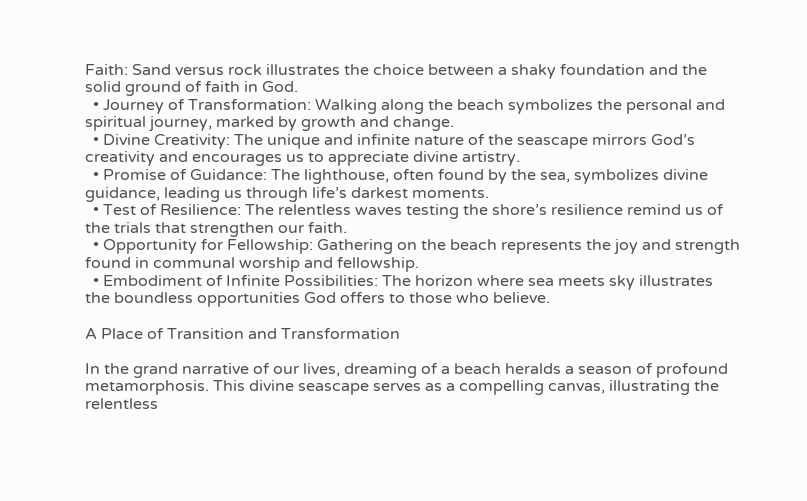Faith: Sand versus rock illustrates the choice between a shaky foundation and the solid ground of faith in God.
  • Journey of Transformation: Walking along the beach symbolizes the personal and spiritual journey, marked by growth and change.
  • Divine Creativity: The unique and infinite nature of the seascape mirrors God’s creativity and encourages us to appreciate divine artistry.
  • Promise of Guidance: The lighthouse, often found by the sea, symbolizes divine guidance, leading us through life’s darkest moments.
  • Test of Resilience: The relentless waves testing the shore’s resilience remind us of the trials that strengthen our faith.
  • Opportunity for Fellowship: Gathering on the beach represents the joy and strength found in communal worship and fellowship.
  • Embodiment of Infinite Possibilities: The horizon where sea meets sky illustrates the boundless opportunities God offers to those who believe.

A Place of Transition and Transformation

In the grand narrative of our lives, dreaming of a beach heralds a season of profound metamorphosis. This divine seascape serves as a compelling canvas, illustrating the relentless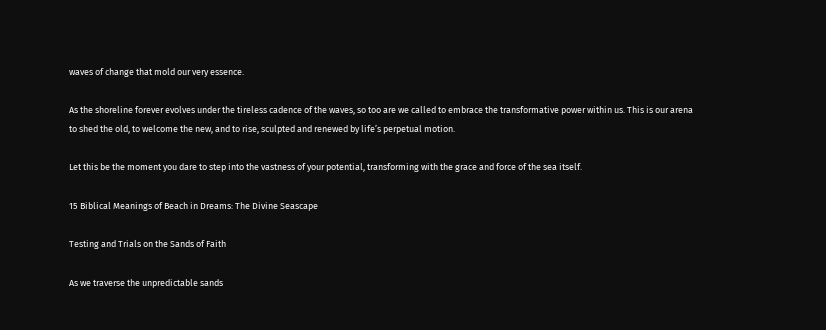waves of change that mold our very essence.

As the shoreline forever evolves under the tireless cadence of the waves, so too are we called to embrace the transformative power within us. This is our arena to shed the old, to welcome the new, and to rise, sculpted and renewed by life’s perpetual motion.

Let this be the moment you dare to step into the vastness of your potential, transforming with the grace and force of the sea itself.

15 Biblical Meanings of Beach in Dreams: The Divine Seascape

Testing and Trials on the Sands of Faith

As we traverse the unpredictable sands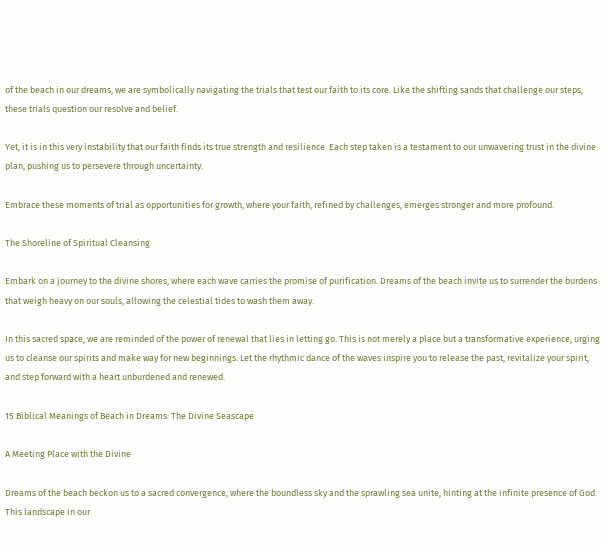of the beach in our dreams, we are symbolically navigating the trials that test our faith to its core. Like the shifting sands that challenge our steps, these trials question our resolve and belief.

Yet, it is in this very instability that our faith finds its true strength and resilience. Each step taken is a testament to our unwavering trust in the divine plan, pushing us to persevere through uncertainty.

Embrace these moments of trial as opportunities for growth, where your faith, refined by challenges, emerges stronger and more profound.

The Shoreline of Spiritual Cleansing

Embark on a journey to the divine shores, where each wave carries the promise of purification. Dreams of the beach invite us to surrender the burdens that weigh heavy on our souls, allowing the celestial tides to wash them away.

In this sacred space, we are reminded of the power of renewal that lies in letting go. This is not merely a place but a transformative experience, urging us to cleanse our spirits and make way for new beginnings. Let the rhythmic dance of the waves inspire you to release the past, revitalize your spirit, and step forward with a heart unburdened and renewed.

15 Biblical Meanings of Beach in Dreams: The Divine Seascape

A Meeting Place with the Divine

Dreams of the beach beckon us to a sacred convergence, where the boundless sky and the sprawling sea unite, hinting at the infinite presence of God. This landscape in our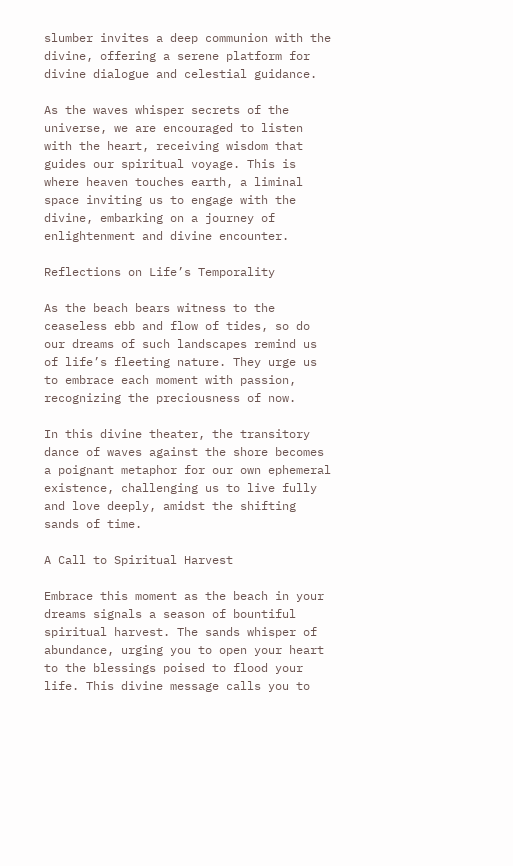slumber invites a deep communion with the divine, offering a serene platform for divine dialogue and celestial guidance.

As the waves whisper secrets of the universe, we are encouraged to listen with the heart, receiving wisdom that guides our spiritual voyage. This is where heaven touches earth, a liminal space inviting us to engage with the divine, embarking on a journey of enlightenment and divine encounter.

Reflections on Life’s Temporality

As the beach bears witness to the ceaseless ebb and flow of tides, so do our dreams of such landscapes remind us of life’s fleeting nature. They urge us to embrace each moment with passion, recognizing the preciousness of now.

In this divine theater, the transitory dance of waves against the shore becomes a poignant metaphor for our own ephemeral existence, challenging us to live fully and love deeply, amidst the shifting sands of time.

A Call to Spiritual Harvest

Embrace this moment as the beach in your dreams signals a season of bountiful spiritual harvest. The sands whisper of abundance, urging you to open your heart to the blessings poised to flood your life. This divine message calls you to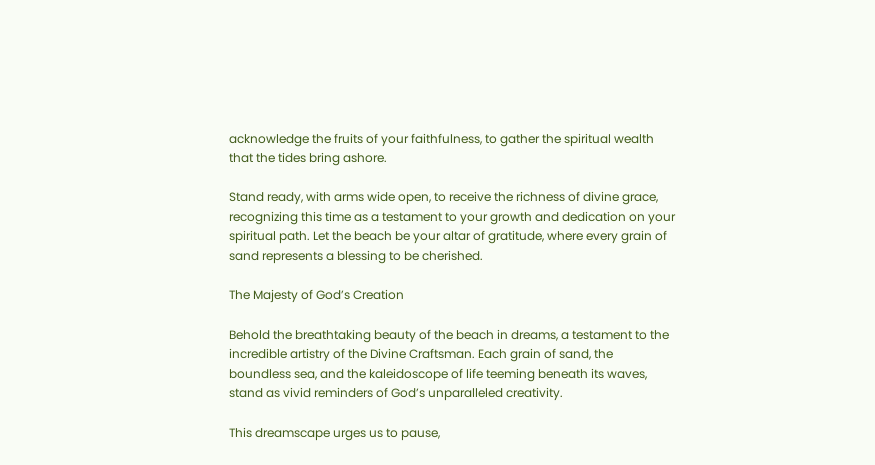acknowledge the fruits of your faithfulness, to gather the spiritual wealth that the tides bring ashore.

Stand ready, with arms wide open, to receive the richness of divine grace, recognizing this time as a testament to your growth and dedication on your spiritual path. Let the beach be your altar of gratitude, where every grain of sand represents a blessing to be cherished.

The Majesty of God’s Creation

Behold the breathtaking beauty of the beach in dreams, a testament to the incredible artistry of the Divine Craftsman. Each grain of sand, the boundless sea, and the kaleidoscope of life teeming beneath its waves, stand as vivid reminders of God’s unparalleled creativity.

This dreamscape urges us to pause,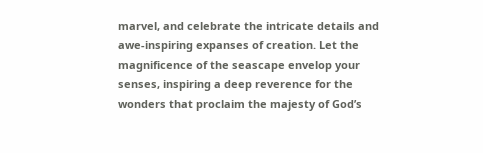marvel, and celebrate the intricate details and awe-inspiring expanses of creation. Let the magnificence of the seascape envelop your senses, inspiring a deep reverence for the wonders that proclaim the majesty of God’s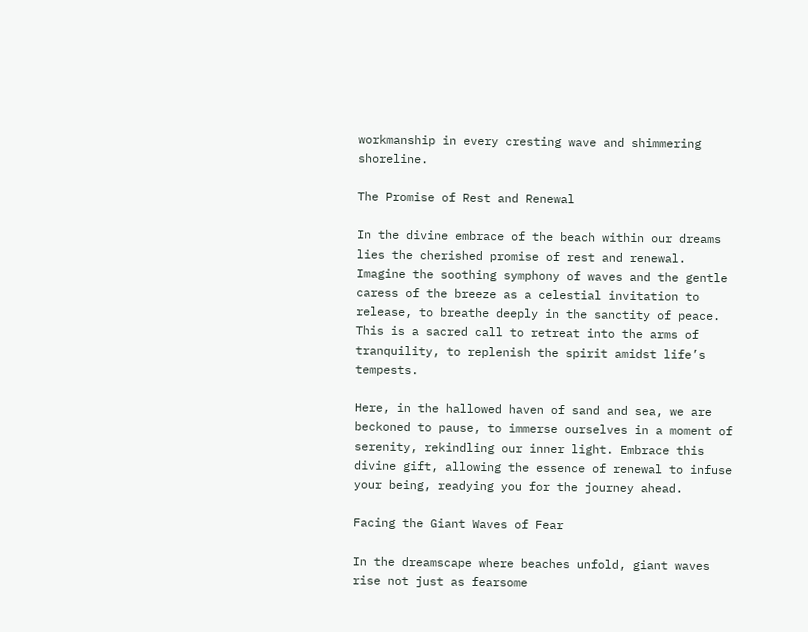workmanship in every cresting wave and shimmering shoreline.

The Promise of Rest and Renewal

In the divine embrace of the beach within our dreams lies the cherished promise of rest and renewal. Imagine the soothing symphony of waves and the gentle caress of the breeze as a celestial invitation to release, to breathe deeply in the sanctity of peace. This is a sacred call to retreat into the arms of tranquility, to replenish the spirit amidst life’s tempests.

Here, in the hallowed haven of sand and sea, we are beckoned to pause, to immerse ourselves in a moment of serenity, rekindling our inner light. Embrace this divine gift, allowing the essence of renewal to infuse your being, readying you for the journey ahead.

Facing the Giant Waves of Fear

In the dreamscape where beaches unfold, giant waves rise not just as fearsome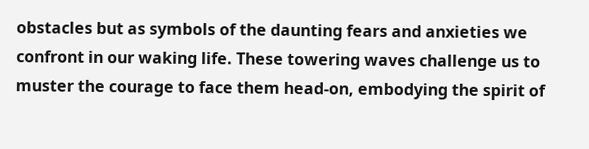obstacles but as symbols of the daunting fears and anxieties we confront in our waking life. These towering waves challenge us to muster the courage to face them head-on, embodying the spirit of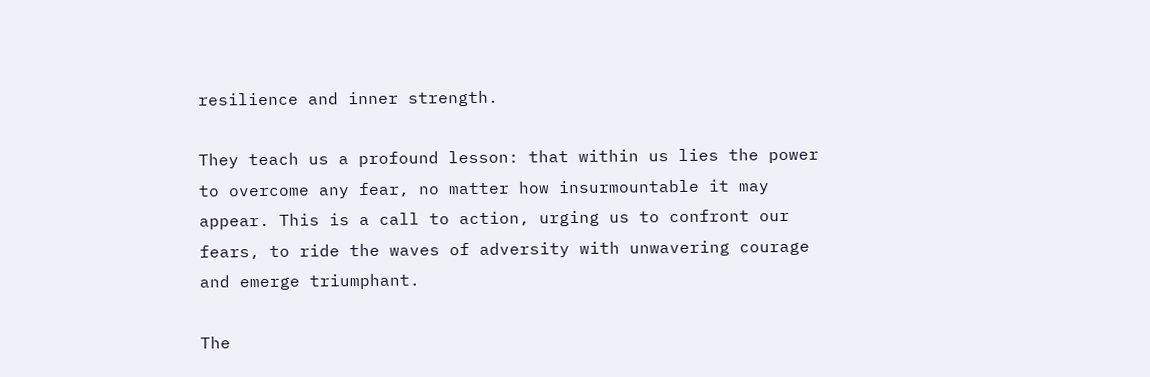resilience and inner strength.

They teach us a profound lesson: that within us lies the power to overcome any fear, no matter how insurmountable it may appear. This is a call to action, urging us to confront our fears, to ride the waves of adversity with unwavering courage and emerge triumphant.

The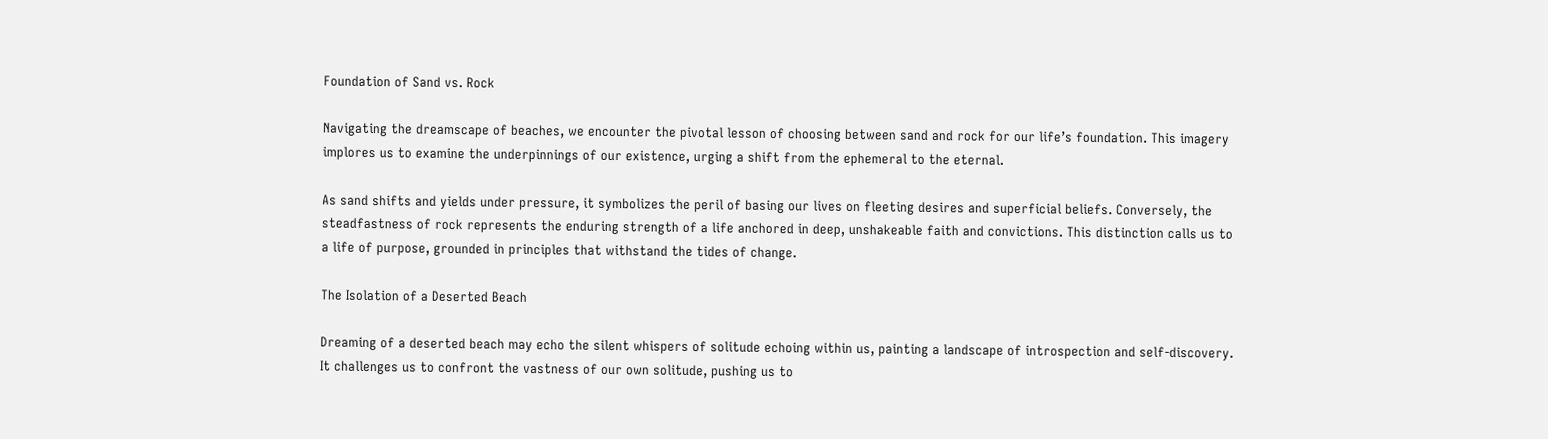Foundation of Sand vs. Rock

Navigating the dreamscape of beaches, we encounter the pivotal lesson of choosing between sand and rock for our life’s foundation. This imagery implores us to examine the underpinnings of our existence, urging a shift from the ephemeral to the eternal.

As sand shifts and yields under pressure, it symbolizes the peril of basing our lives on fleeting desires and superficial beliefs. Conversely, the steadfastness of rock represents the enduring strength of a life anchored in deep, unshakeable faith and convictions. This distinction calls us to a life of purpose, grounded in principles that withstand the tides of change.

The Isolation of a Deserted Beach

Dreaming of a deserted beach may echo the silent whispers of solitude echoing within us, painting a landscape of introspection and self-discovery. It challenges us to confront the vastness of our own solitude, pushing us to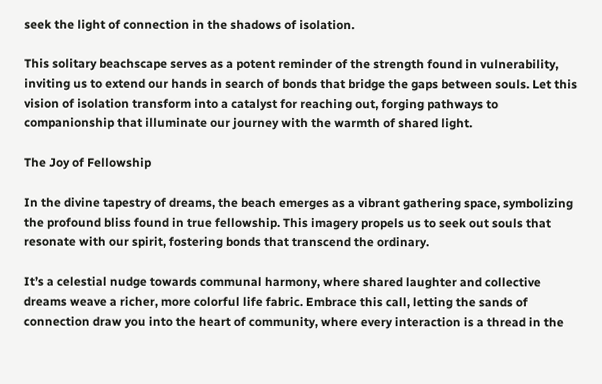seek the light of connection in the shadows of isolation.

This solitary beachscape serves as a potent reminder of the strength found in vulnerability, inviting us to extend our hands in search of bonds that bridge the gaps between souls. Let this vision of isolation transform into a catalyst for reaching out, forging pathways to companionship that illuminate our journey with the warmth of shared light.

The Joy of Fellowship

In the divine tapestry of dreams, the beach emerges as a vibrant gathering space, symbolizing the profound bliss found in true fellowship. This imagery propels us to seek out souls that resonate with our spirit, fostering bonds that transcend the ordinary.

It’s a celestial nudge towards communal harmony, where shared laughter and collective dreams weave a richer, more colorful life fabric. Embrace this call, letting the sands of connection draw you into the heart of community, where every interaction is a thread in the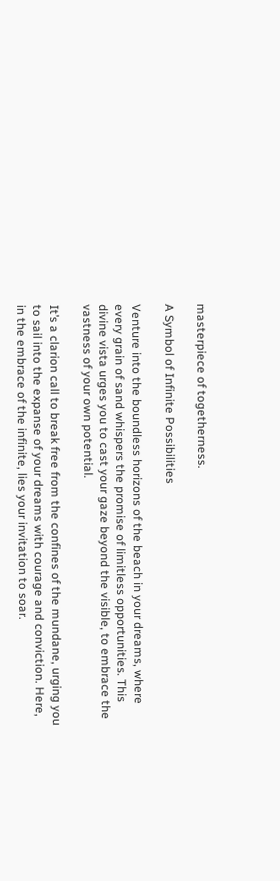masterpiece of togetherness.

A Symbol of Infinite Possibilities

Venture into the boundless horizons of the beach in your dreams, where every grain of sand whispers the promise of limitless opportunities. This divine vista urges you to cast your gaze beyond the visible, to embrace the vastness of your own potential.

It’s a clarion call to break free from the confines of the mundane, urging you to sail into the expanse of your dreams with courage and conviction. Here, in the embrace of the infinite, lies your invitation to soar.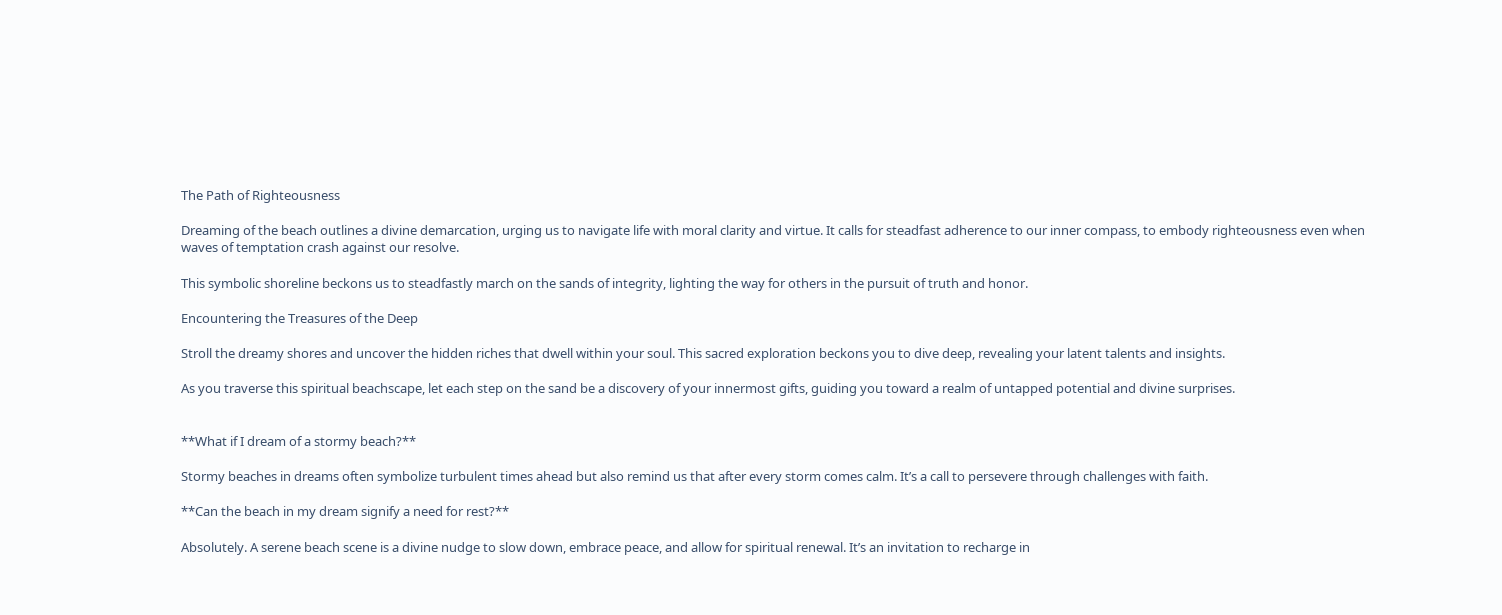The Path of Righteousness

Dreaming of the beach outlines a divine demarcation, urging us to navigate life with moral clarity and virtue. It calls for steadfast adherence to our inner compass, to embody righteousness even when waves of temptation crash against our resolve.

This symbolic shoreline beckons us to steadfastly march on the sands of integrity, lighting the way for others in the pursuit of truth and honor.

Encountering the Treasures of the Deep

Stroll the dreamy shores and uncover the hidden riches that dwell within your soul. This sacred exploration beckons you to dive deep, revealing your latent talents and insights.

As you traverse this spiritual beachscape, let each step on the sand be a discovery of your innermost gifts, guiding you toward a realm of untapped potential and divine surprises.


**What if I dream of a stormy beach?**

Stormy beaches in dreams often symbolize turbulent times ahead but also remind us that after every storm comes calm. It’s a call to persevere through challenges with faith.

**Can the beach in my dream signify a need for rest?**

Absolutely. A serene beach scene is a divine nudge to slow down, embrace peace, and allow for spiritual renewal. It’s an invitation to recharge in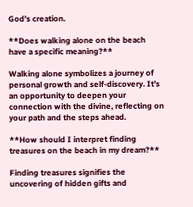God’s creation.

**Does walking alone on the beach have a specific meaning?**

Walking alone symbolizes a journey of personal growth and self-discovery. It’s an opportunity to deepen your connection with the divine, reflecting on your path and the steps ahead.

**How should I interpret finding treasures on the beach in my dream?**

Finding treasures signifies the uncovering of hidden gifts and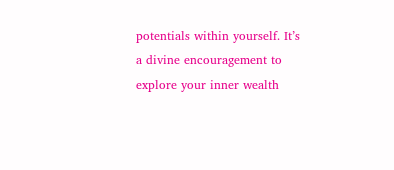potentials within yourself. It’s a divine encouragement to explore your inner wealth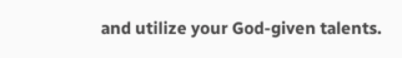and utilize your God-given talents.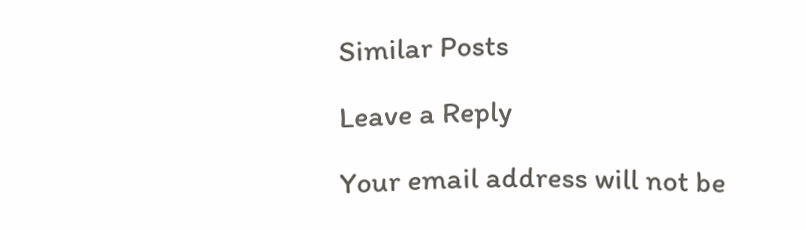Similar Posts

Leave a Reply

Your email address will not be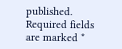published. Required fields are marked *